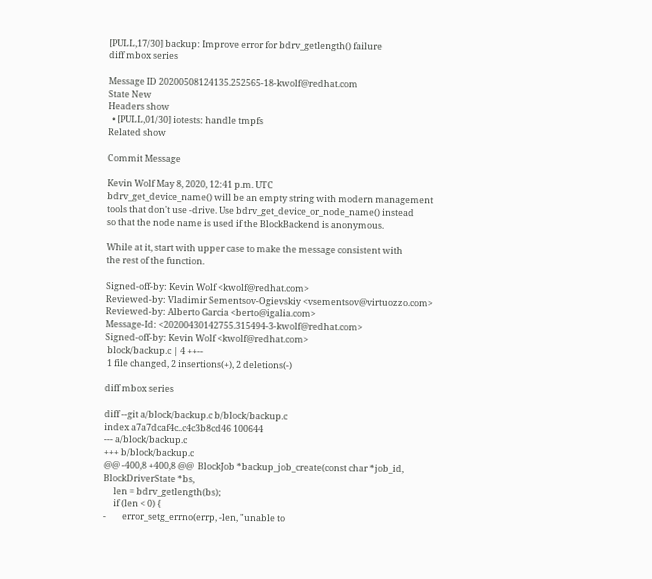[PULL,17/30] backup: Improve error for bdrv_getlength() failure
diff mbox series

Message ID 20200508124135.252565-18-kwolf@redhat.com
State New
Headers show
  • [PULL,01/30] iotests: handle tmpfs
Related show

Commit Message

Kevin Wolf May 8, 2020, 12:41 p.m. UTC
bdrv_get_device_name() will be an empty string with modern management
tools that don't use -drive. Use bdrv_get_device_or_node_name() instead
so that the node name is used if the BlockBackend is anonymous.

While at it, start with upper case to make the message consistent with
the rest of the function.

Signed-off-by: Kevin Wolf <kwolf@redhat.com>
Reviewed-by: Vladimir Sementsov-Ogievskiy <vsementsov@virtuozzo.com>
Reviewed-by: Alberto Garcia <berto@igalia.com>
Message-Id: <20200430142755.315494-3-kwolf@redhat.com>
Signed-off-by: Kevin Wolf <kwolf@redhat.com>
 block/backup.c | 4 ++--
 1 file changed, 2 insertions(+), 2 deletions(-)

diff mbox series

diff --git a/block/backup.c b/block/backup.c
index a7a7dcaf4c..c4c3b8cd46 100644
--- a/block/backup.c
+++ b/block/backup.c
@@ -400,8 +400,8 @@  BlockJob *backup_job_create(const char *job_id, BlockDriverState *bs,
     len = bdrv_getlength(bs);
     if (len < 0) {
-        error_setg_errno(errp, -len, "unable to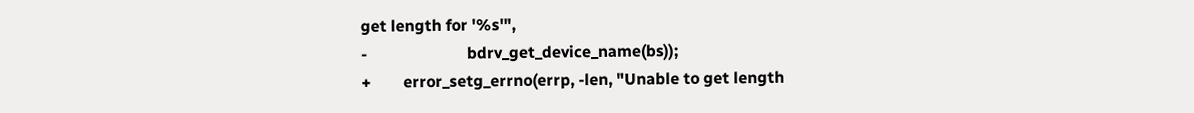get length for '%s'",
-                         bdrv_get_device_name(bs));
+        error_setg_errno(errp, -len, "Unable to get length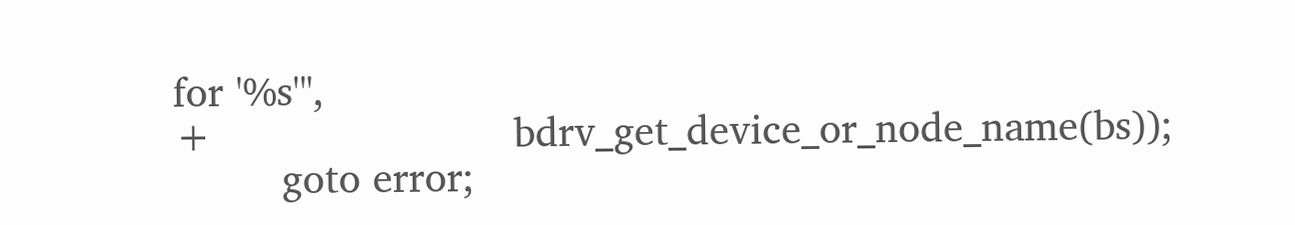for '%s'",
+                         bdrv_get_device_or_node_name(bs));
         goto error;